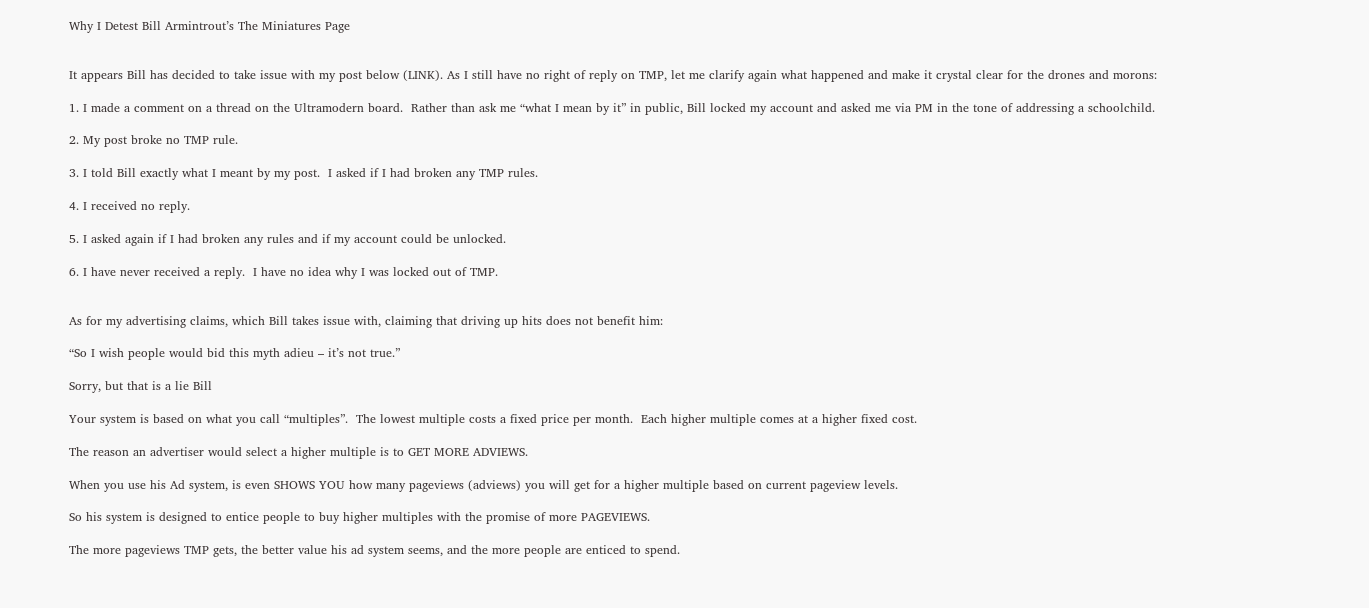Why I Detest Bill Armintrout’s The Miniatures Page


It appears Bill has decided to take issue with my post below (LINK). As I still have no right of reply on TMP, let me clarify again what happened and make it crystal clear for the drones and morons:

1. I made a comment on a thread on the Ultramodern board.  Rather than ask me “what I mean by it” in public, Bill locked my account and asked me via PM in the tone of addressing a schoolchild.

2. My post broke no TMP rule.

3. I told Bill exactly what I meant by my post.  I asked if I had broken any TMP rules.

4. I received no reply.

5. I asked again if I had broken any rules and if my account could be unlocked.

6. I have never received a reply.  I have no idea why I was locked out of TMP.


As for my advertising claims, which Bill takes issue with, claiming that driving up hits does not benefit him:

“So I wish people would bid this myth adieu – it’s not true.”

Sorry, but that is a lie Bill

Your system is based on what you call “multiples”.  The lowest multiple costs a fixed price per month.  Each higher multiple comes at a higher fixed cost.

The reason an advertiser would select a higher multiple is to GET MORE ADVIEWS.

When you use his Ad system, is even SHOWS YOU how many pageviews (adviews) you will get for a higher multiple based on current pageview levels.

So his system is designed to entice people to buy higher multiples with the promise of more PAGEVIEWS.

The more pageviews TMP gets, the better value his ad system seems, and the more people are enticed to spend.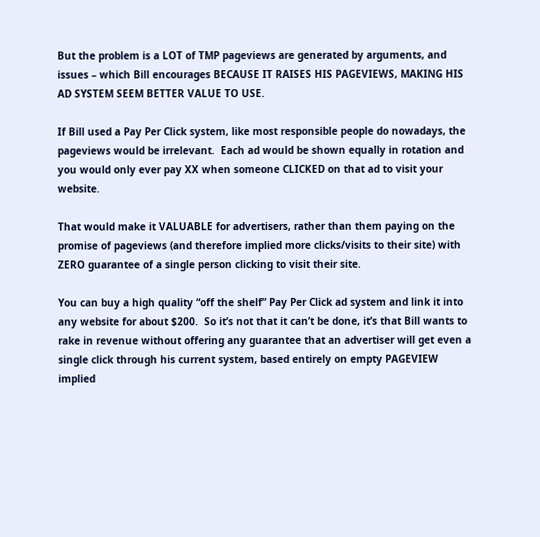But the problem is a LOT of TMP pageviews are generated by arguments, and issues – which Bill encourages BECAUSE IT RAISES HIS PAGEVIEWS, MAKING HIS AD SYSTEM SEEM BETTER VALUE TO USE.

If Bill used a Pay Per Click system, like most responsible people do nowadays, the pageviews would be irrelevant.  Each ad would be shown equally in rotation and you would only ever pay XX when someone CLICKED on that ad to visit your website.

That would make it VALUABLE for advertisers, rather than them paying on the promise of pageviews (and therefore implied more clicks/visits to their site) with ZERO guarantee of a single person clicking to visit their site.

You can buy a high quality “off the shelf” Pay Per Click ad system and link it into any website for about $200.  So it’s not that it can’t be done, it’s that Bill wants to rake in revenue without offering any guarantee that an advertiser will get even a single click through his current system, based entirely on empty PAGEVIEW implied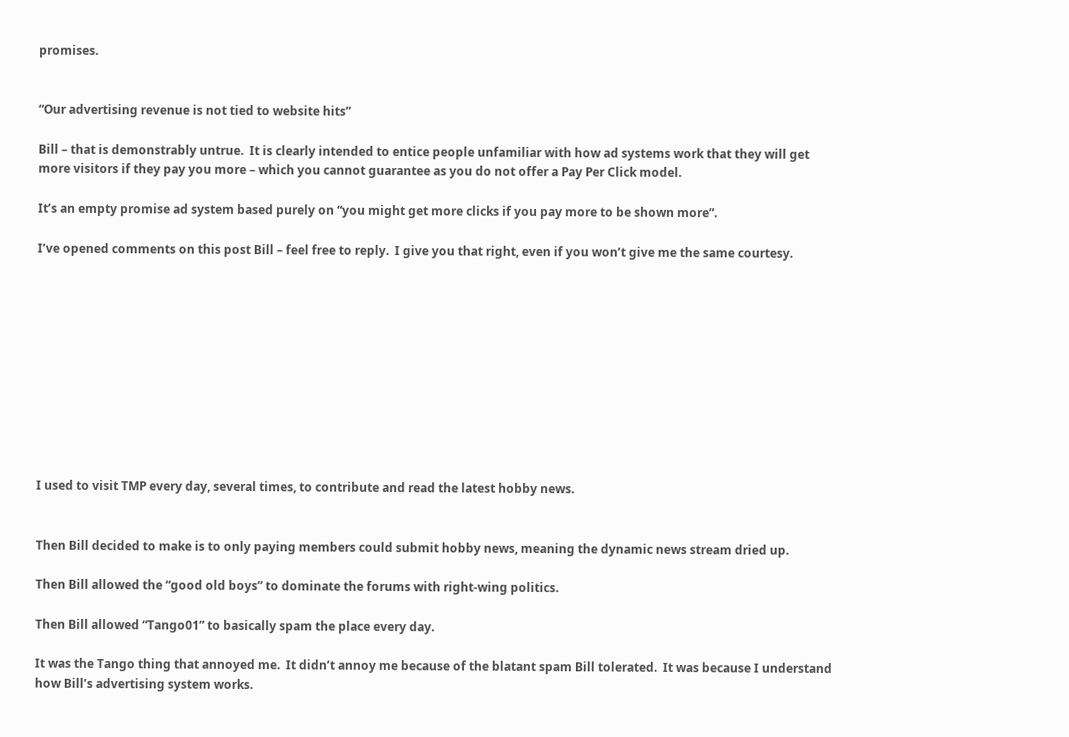promises.


“Our advertising revenue is not tied to website hits”

Bill – that is demonstrably untrue.  It is clearly intended to entice people unfamiliar with how ad systems work that they will get more visitors if they pay you more – which you cannot guarantee as you do not offer a Pay Per Click model.

It’s an empty promise ad system based purely on “you might get more clicks if you pay more to be shown more”.

I’ve opened comments on this post Bill – feel free to reply.  I give you that right, even if you won’t give me the same courtesy.











I used to visit TMP every day, several times, to contribute and read the latest hobby news.


Then Bill decided to make is to only paying members could submit hobby news, meaning the dynamic news stream dried up.

Then Bill allowed the “good old boys” to dominate the forums with right-wing politics.

Then Bill allowed “Tango01” to basically spam the place every day.

It was the Tango thing that annoyed me.  It didn’t annoy me because of the blatant spam Bill tolerated.  It was because I understand how Bill’s advertising system works.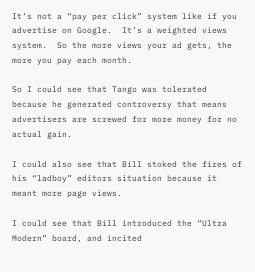It’s not a “pay per click” system like if you advertise on Google.  It’s a weighted views system.  So the more views your ad gets, the more you pay each month.

So I could see that Tango was tolerated because he generated controversy that means advertisers are screwed for more money for no actual gain.

I could also see that Bill stoked the fires of his “ladboy” editors situation because it meant more page views.

I could see that Bill introduced the “Ultra Modern” board, and incited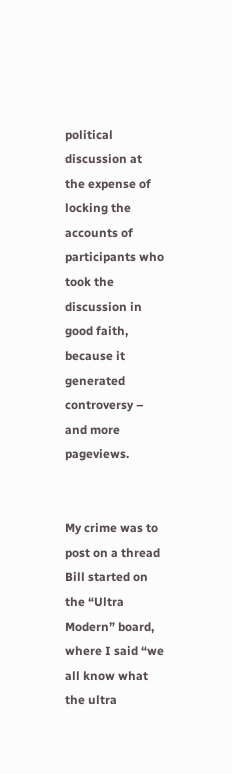political discussion at the expense of locking the accounts of participants who took the discussion in good faith, because it generated controversy – and more pageviews.


My crime was to post on a thread Bill started on the “Ultra Modern” board, where I said “we all know what the ultra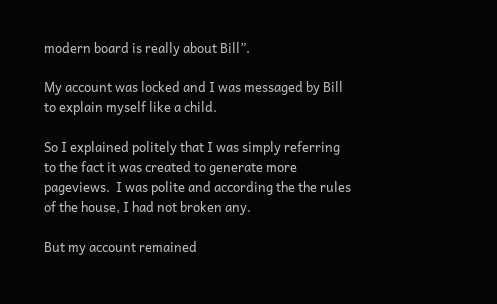modern board is really about Bill”.

My account was locked and I was messaged by Bill to explain myself like a child.

So I explained politely that I was simply referring to the fact it was created to generate more pageviews.  I was polite and according the the rules of the house, I had not broken any.

But my account remained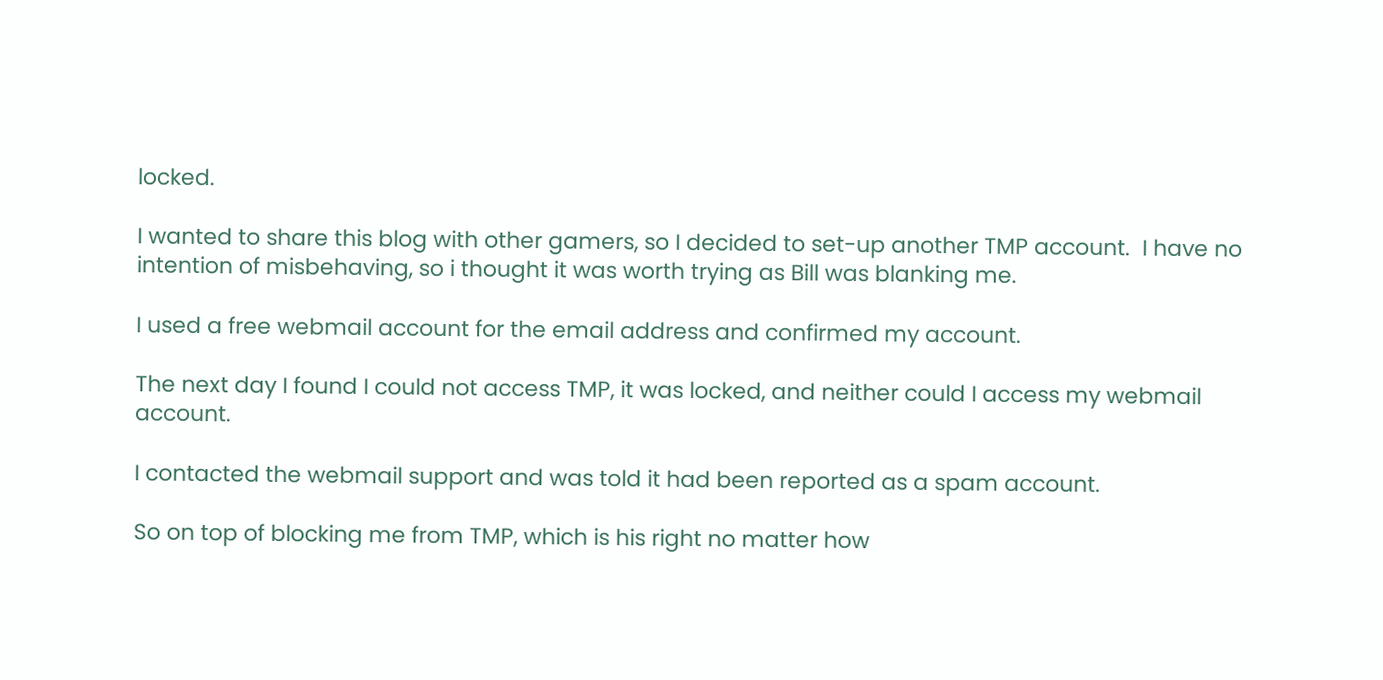locked.

I wanted to share this blog with other gamers, so I decided to set-up another TMP account.  I have no intention of misbehaving, so i thought it was worth trying as Bill was blanking me.

I used a free webmail account for the email address and confirmed my account.

The next day I found I could not access TMP, it was locked, and neither could I access my webmail account.

I contacted the webmail support and was told it had been reported as a spam account.

So on top of blocking me from TMP, which is his right no matter how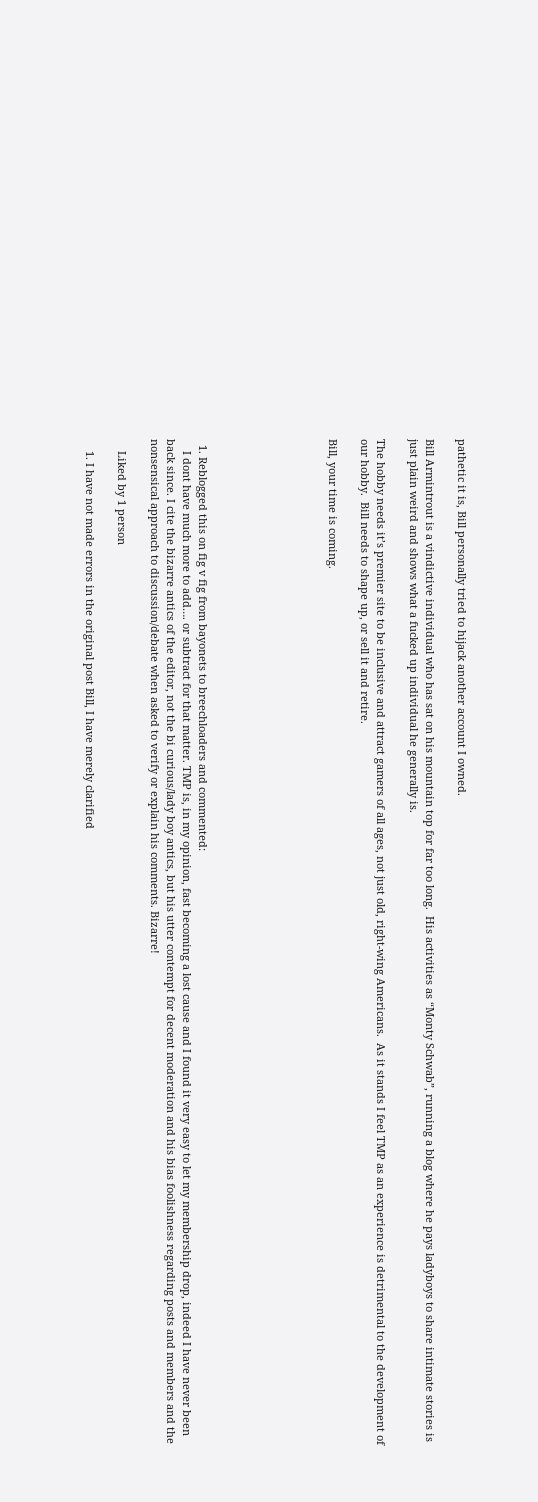pathetic it is, Bill personally tried to hijack another account I owned.

Bill Armintrout is a vindictive individual who has sat on his mountain top for far too long.  His activities as “Monty Schwab”, running a blog where he pays ladyboys to share intimate stories is just plain weird and shows what a fucked up individual he generally is.

The hobby needs it’s premier site to be inclusive and attract gamers of all ages, not just old, right-wing Americans.  As it stands I feel TMP as an experience is detrimental to the development of our hobby.  Bill needs to shape up, or sell it and retire.

Bill, your time is coming.







  1. Reblogged this on fig v fig from bayonets to breechloaders and commented:
    I dont have much more to add…. or subtract for that matter. TMP is, in my opinion, fast becoming a lost cause and I found it very easy to let my membership drop, indeed I have never been back since. I cite the bizarre antics of the editor, not the bi curious/lady boy antics, but his utter contempt for decent moderation and his bias foolishness regarding posts and members and the nonsensical approach to discussion/debate when asked to verify or explain his comments. Bizarre!

    Liked by 1 person

    1. I have not made errors in the original post Bill, I have merely clarified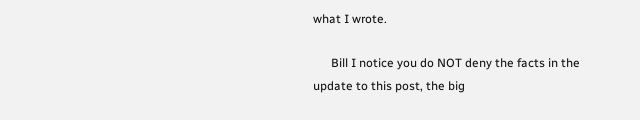what I wrote.

      Bill I notice you do NOT deny the facts in the update to this post, the big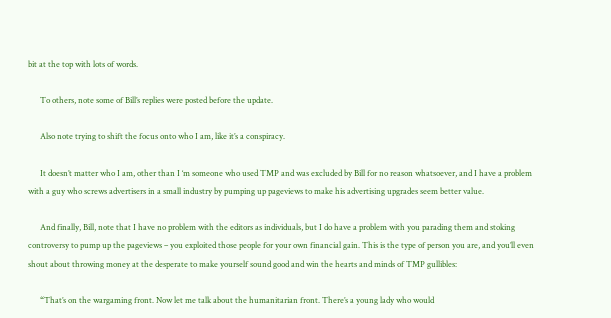bit at the top with lots of words.

      To others, note some of Bill’s replies were posted before the update.

      Also note trying to shift the focus onto who I am, like it’s a conspiracy.

      It doesn’t matter who I am, other than I ‘m someone who used TMP and was excluded by Bill for no reason whatsoever, and I have a problem with a guy who screws advertisers in a small industry by pumping up pageviews to make his advertising upgrades seem better value.

      And finally, Bill, note that I have no problem with the editors as individuals, but I do have a problem with you parading them and stoking controversy to pump up the pageviews – you exploited those people for your own financial gain. This is the type of person you are, and you’ll even shout about throwing money at the desperate to make yourself sound good and win the hearts and minds of TMP gullibles:

      “That’s on the wargaming front. Now let me talk about the humanitarian front. There’s a young lady who would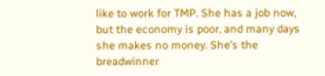like to work for TMP. She has a job now, but the economy is poor, and many days she makes no money. She’s the breadwinner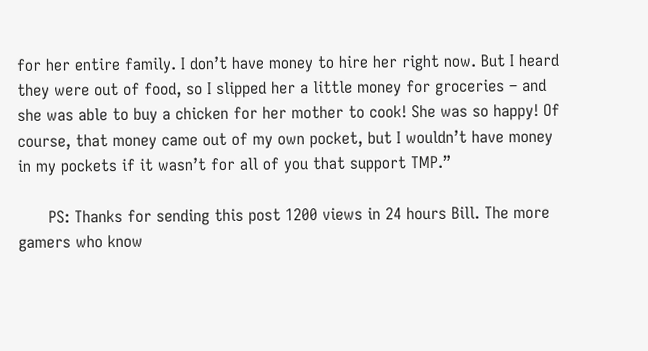for her entire family. I don’t have money to hire her right now. But I heard they were out of food, so I slipped her a little money for groceries – and she was able to buy a chicken for her mother to cook! She was so happy! Of course, that money came out of my own pocket, but I wouldn’t have money in my pockets if it wasn’t for all of you that support TMP.”

      PS: Thanks for sending this post 1200 views in 24 hours Bill. The more gamers who know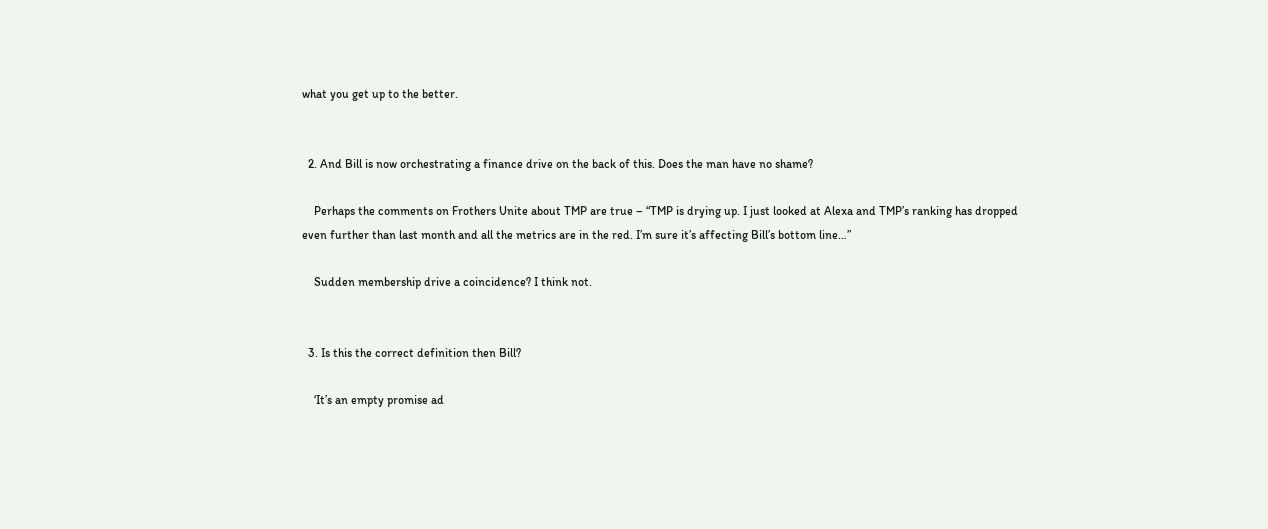what you get up to the better.


  2. And Bill is now orchestrating a finance drive on the back of this. Does the man have no shame?

    Perhaps the comments on Frothers Unite about TMP are true – “TMP is drying up. I just looked at Alexa and TMP’s ranking has dropped even further than last month and all the metrics are in the red. I’m sure it’s affecting Bill’s bottom line…”

    Sudden membership drive a coincidence? I think not.


  3. Is this the correct definition then Bill?

    ‘It’s an empty promise ad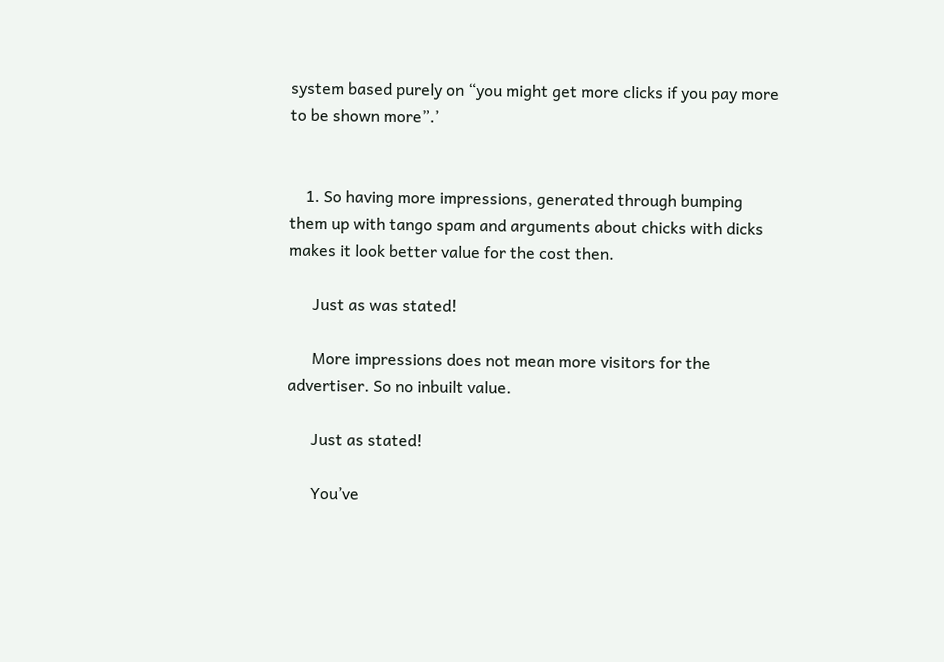system based purely on “you might get more clicks if you pay more to be shown more”.’


    1. So having more impressions, generated through bumping them up with tango spam and arguments about chicks with dicks makes it look better value for the cost then.

      Just as was stated!

      More impressions does not mean more visitors for the advertiser. So no inbuilt value.

      Just as stated!

      You’ve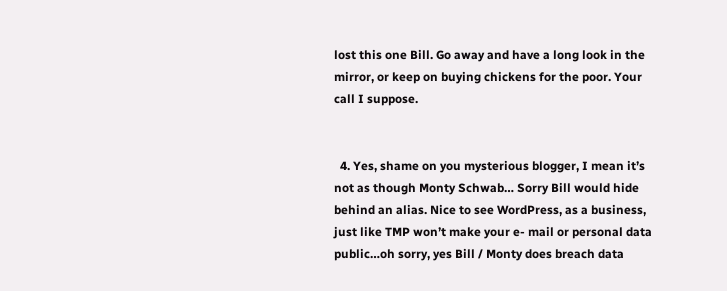lost this one Bill. Go away and have a long look in the mirror, or keep on buying chickens for the poor. Your call I suppose.


  4. Yes, shame on you mysterious blogger, I mean it’s not as though Monty Schwab… Sorry Bill would hide behind an alias. Nice to see WordPress, as a business, just like TMP won’t make your e- mail or personal data public…oh sorry, yes Bill / Monty does breach data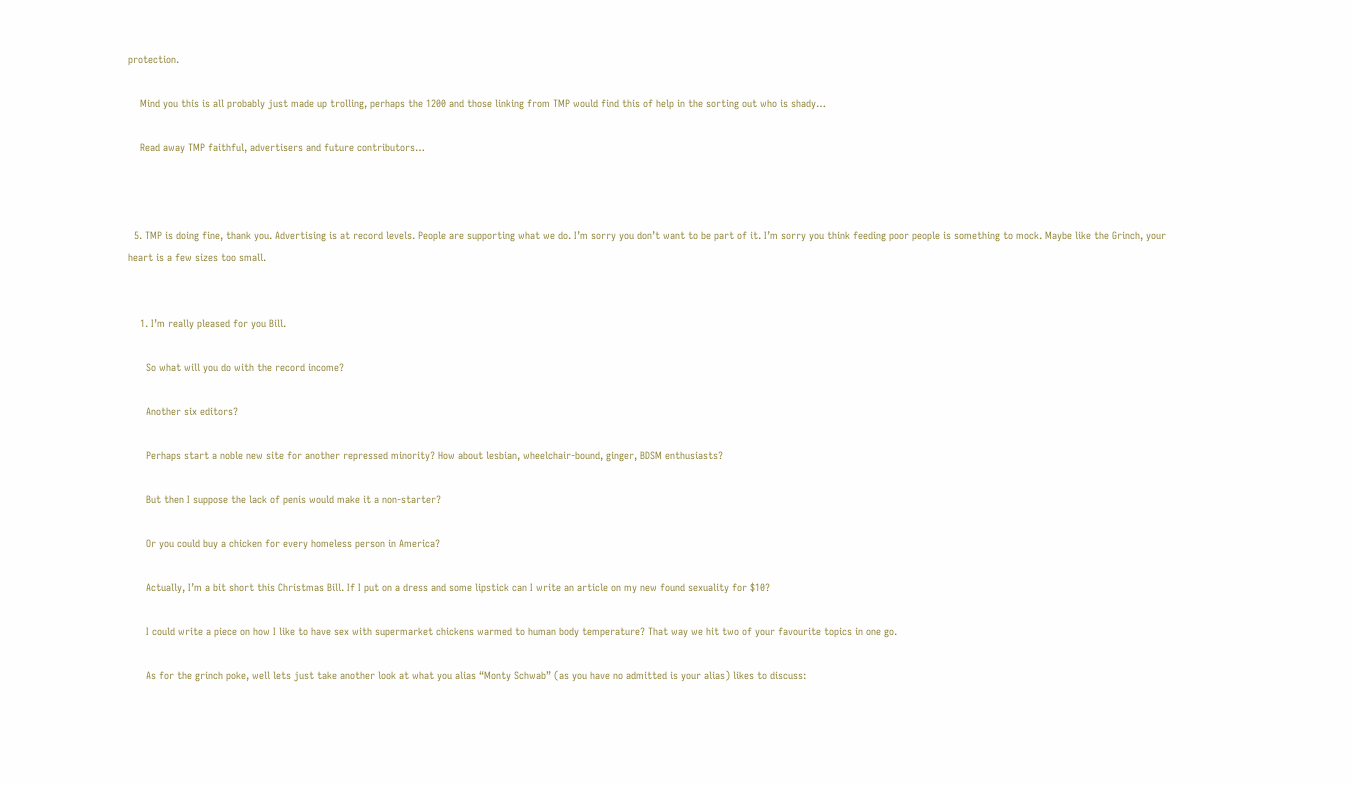protection.

    Mind you this is all probably just made up trolling, perhaps the 1200 and those linking from TMP would find this of help in the sorting out who is shady…

    Read away TMP faithful, advertisers and future contributors…



  5. TMP is doing fine, thank you. Advertising is at record levels. People are supporting what we do. I’m sorry you don’t want to be part of it. I’m sorry you think feeding poor people is something to mock. Maybe like the Grinch, your heart is a few sizes too small.


    1. I’m really pleased for you Bill.

      So what will you do with the record income?

      Another six editors?

      Perhaps start a noble new site for another repressed minority? How about lesbian, wheelchair-bound, ginger, BDSM enthusiasts?

      But then I suppose the lack of penis would make it a non-starter?

      Or you could buy a chicken for every homeless person in America?

      Actually, I’m a bit short this Christmas Bill. If I put on a dress and some lipstick can I write an article on my new found sexuality for $10?

      I could write a piece on how I like to have sex with supermarket chickens warmed to human body temperature? That way we hit two of your favourite topics in one go.

      As for the grinch poke, well lets just take another look at what you alias “Monty Schwab” (as you have no admitted is your alias) likes to discuss: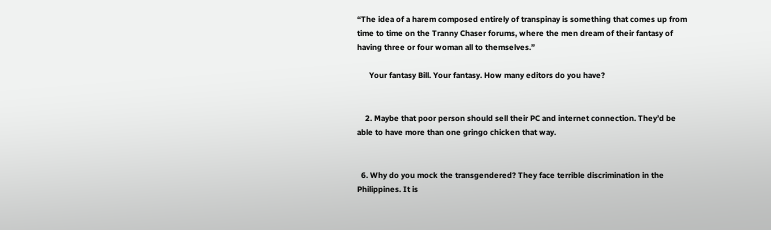“The idea of a harem composed entirely of transpinay is something that comes up from time to time on the Tranny Chaser forums, where the men dream of their fantasy of having three or four woman all to themselves.”

      Your fantasy Bill. Your fantasy. How many editors do you have?


    2. Maybe that poor person should sell their PC and internet connection. They’d be able to have more than one gringo chicken that way.


  6. Why do you mock the transgendered? They face terrible discrimination in the Philippines. It is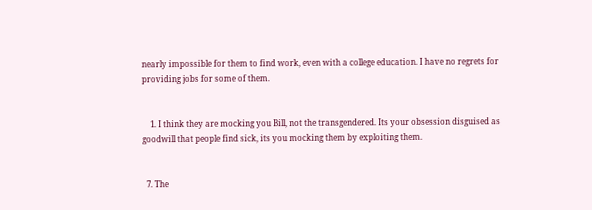nearly impossible for them to find work, even with a college education. I have no regrets for providing jobs for some of them.


    1. I think they are mocking you Bill, not the transgendered. Its your obsession disguised as goodwill that people find sick, its you mocking them by exploiting them.


  7. The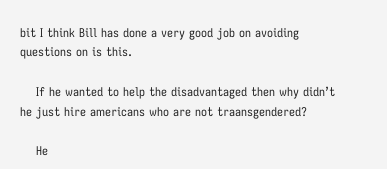bit I think Bill has done a very good job on avoiding questions on is this.

    If he wanted to help the disadvantaged then why didn’t he just hire americans who are not traansgendered?

    He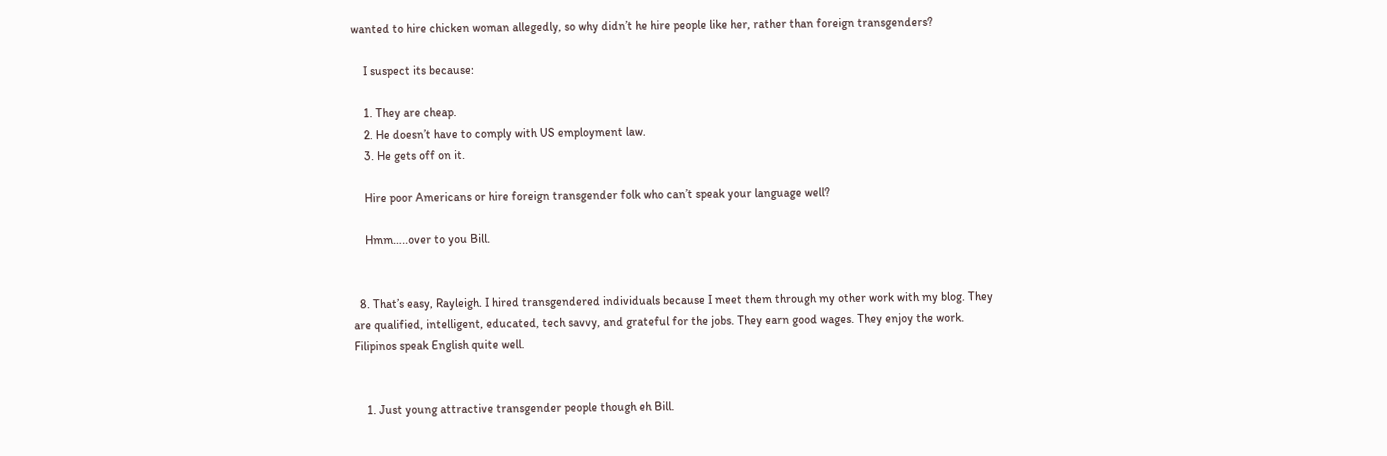wanted to hire chicken woman allegedly, so why didn’t he hire people like her, rather than foreign transgenders?

    I suspect its because:

    1. They are cheap.
    2. He doesn’t have to comply with US employment law.
    3. He gets off on it.

    Hire poor Americans or hire foreign transgender folk who can’t speak your language well?

    Hmm…..over to you Bill.


  8. That’s easy, Rayleigh. I hired transgendered individuals because I meet them through my other work with my blog. They are qualified, intelligent, educated, tech savvy, and grateful for the jobs. They earn good wages. They enjoy the work. Filipinos speak English quite well.


    1. Just young attractive transgender people though eh Bill.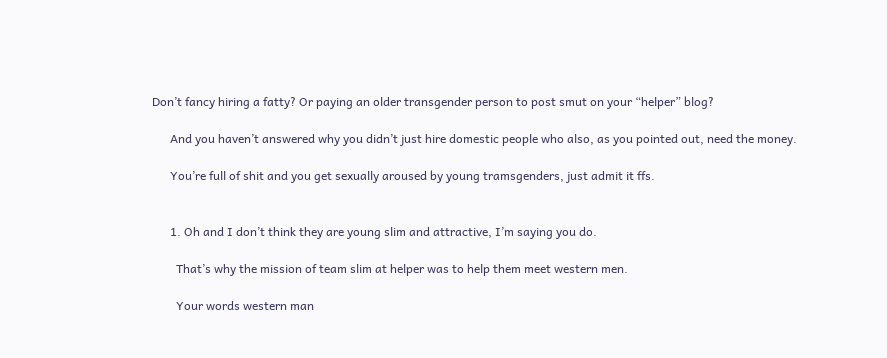Don’t fancy hiring a fatty? Or paying an older transgender person to post smut on your “helper” blog?

      And you haven’t answered why you didn’t just hire domestic people who also, as you pointed out, need the money.

      You’re full of shit and you get sexually aroused by young tramsgenders, just admit it ffs.


      1. Oh and I don’t think they are young slim and attractive, I’m saying you do.

        That’s why the mission of team slim at helper was to help them meet western men.

        Your words western man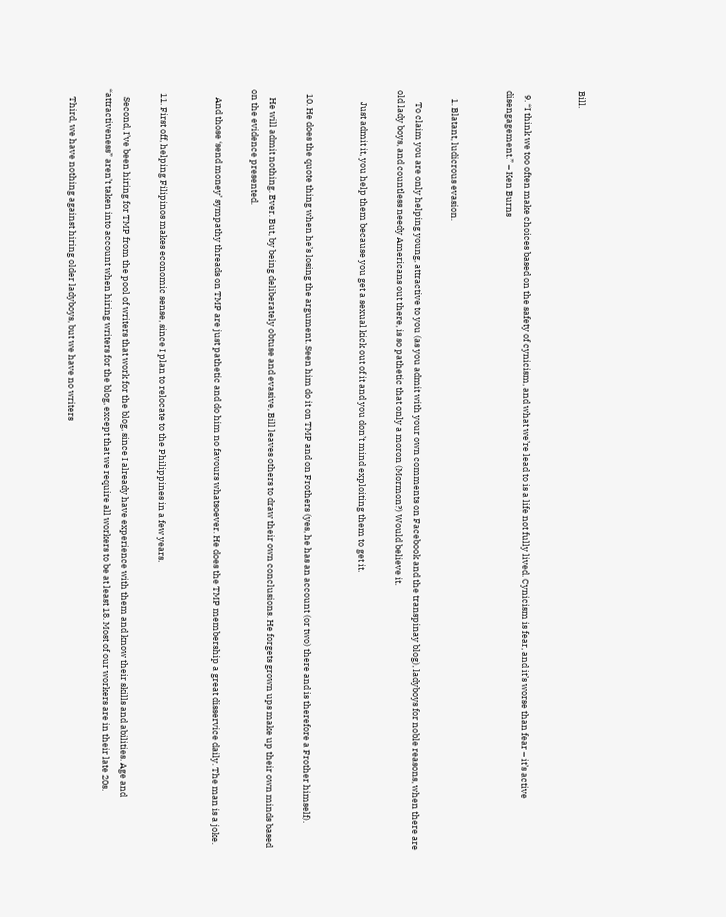Bill.


  9. “I think we too often make choices based on the safety of cynicism, and what we’re lead to is a life not fully lived. Cynicism is fear, and it’s worse than fear – it’s active disengagement.” – Ken Burns


    1. Blatant, ludicrous evasion.

      To claim you are only helping young, attractive to you (as you admit with your own comments on Facebook and the transpinay blog), ladyboys for noble reasons, when there are old lady boys, and countless needy Americans out there, is so pathetic that only a moron (Mormon?) Would believe it.

      Just admit it, you help them because you get a sexual kick out of it and you don’t mind exploiting them to get it.


  10. He does the quote thing when he’s losing the argument. Seen him do it on TMP and on Frothers (yes, he has an account (or two) there and is therefore a Frother himself).

    He will admit nothing. Ever. But, by being deliberately obtuse and evasive, Bill leaves others to draw their own conclusions. He forgets grown ups make up their own minds based on the evidence presented.

    And those ‘send money’ sympathy threads on TMP are just pathetic and do him no favours whatsoever. He does the TMP membership a great disservice daily. The man is a joke.


  11. First off, helping Filipinos makes economic sense, since I plan to relocate to the Philippines in a few years.

    Second, I’ve been hiring for TMP from the pool of writers that work for the blog, since I already have experience with them and know their skills and abilities. Age and “attractiveness” aren’t taken into account when hiring writers for the blog, except that we require all workers to be at least 18. Most of our workers are in their late 20s.

    Third, we have nothing against hiring older ladyboys, but we have no writers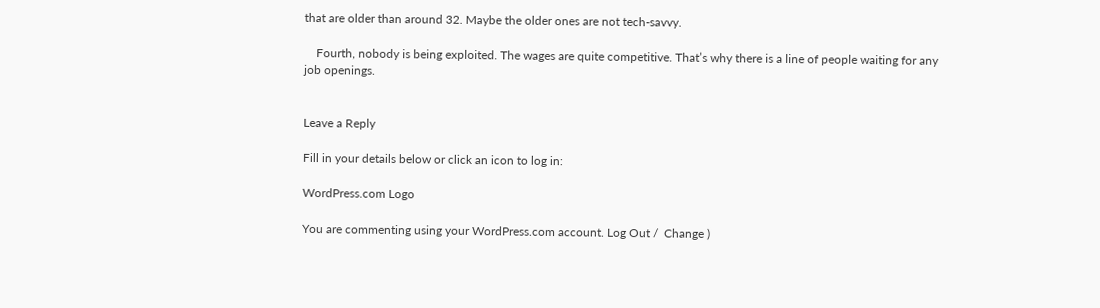that are older than around 32. Maybe the older ones are not tech-savvy.

    Fourth, nobody is being exploited. The wages are quite competitive. That’s why there is a line of people waiting for any job openings.


Leave a Reply

Fill in your details below or click an icon to log in:

WordPress.com Logo

You are commenting using your WordPress.com account. Log Out /  Change )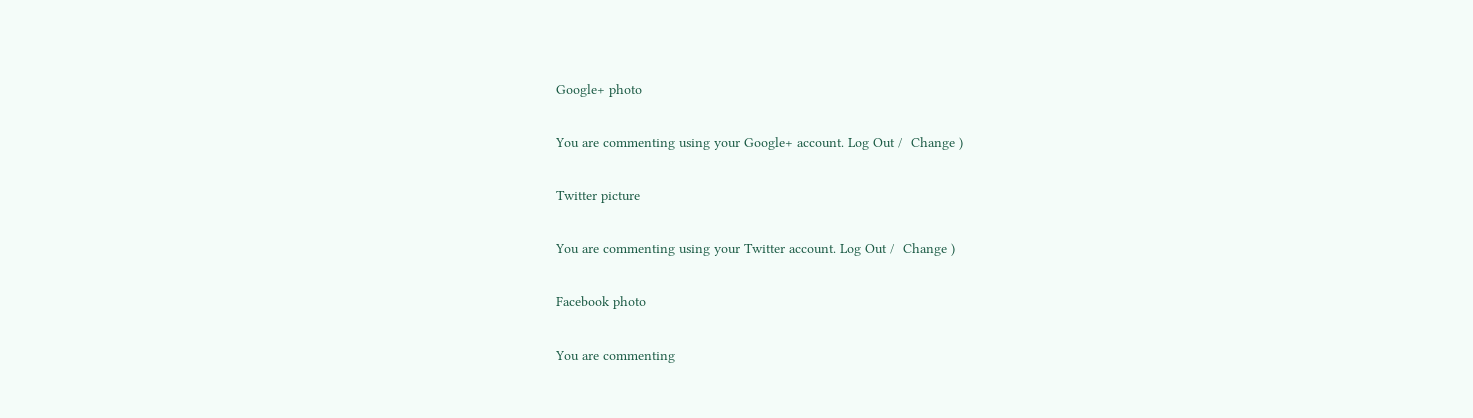Google+ photo

You are commenting using your Google+ account. Log Out /  Change )

Twitter picture

You are commenting using your Twitter account. Log Out /  Change )

Facebook photo

You are commenting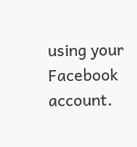using your Facebook account.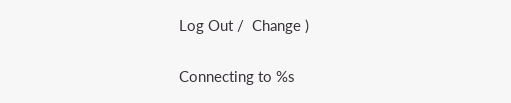Log Out /  Change )


Connecting to %s